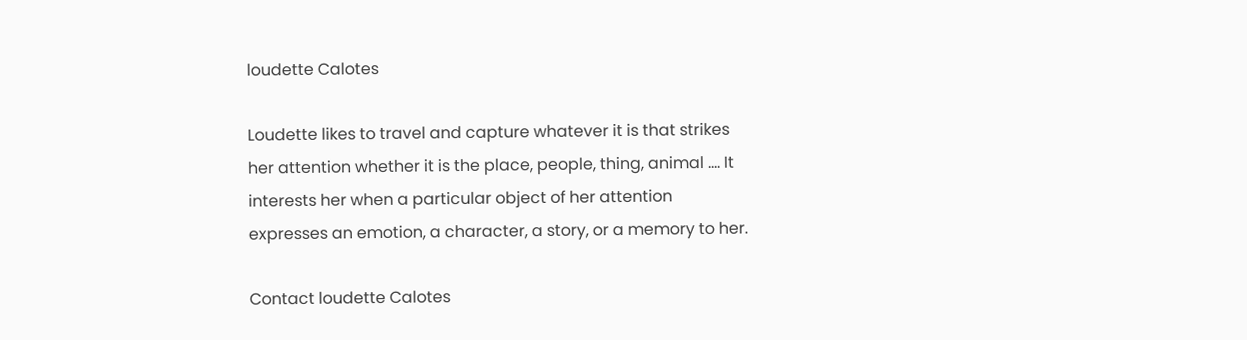loudette Calotes

Loudette likes to travel and capture whatever it is that strikes her attention whether it is the place, people, thing, animal .... It interests her when a particular object of her attention expresses an emotion, a character, a story, or a memory to her.

Contact loudette Calotes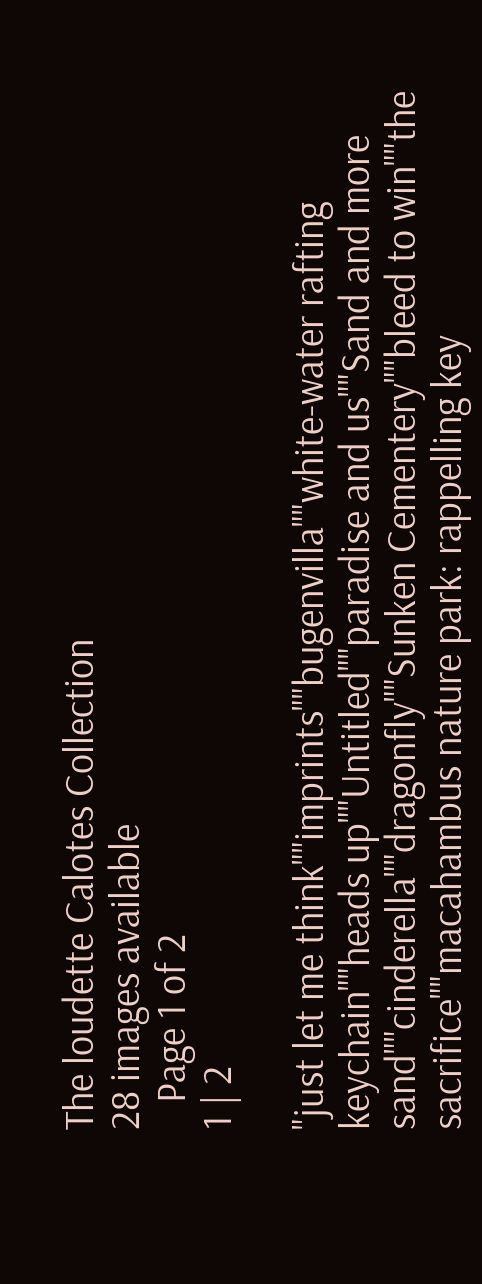The loudette Calotes Collection
28 images available
   Page 1 of 2
1 | 2

"just let me think""imprints""bugenvilla""white-water rafting keychain""heads up""Untitled""paradise and us""Sand and more sand""cinderella""dragonfly""Sunken Cementery""bleed to win""the sacrifice""macahambus nature park: rappelling key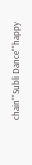chain""Subli Dance""happy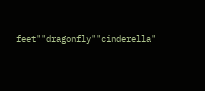feet""dragonfly""cinderella"